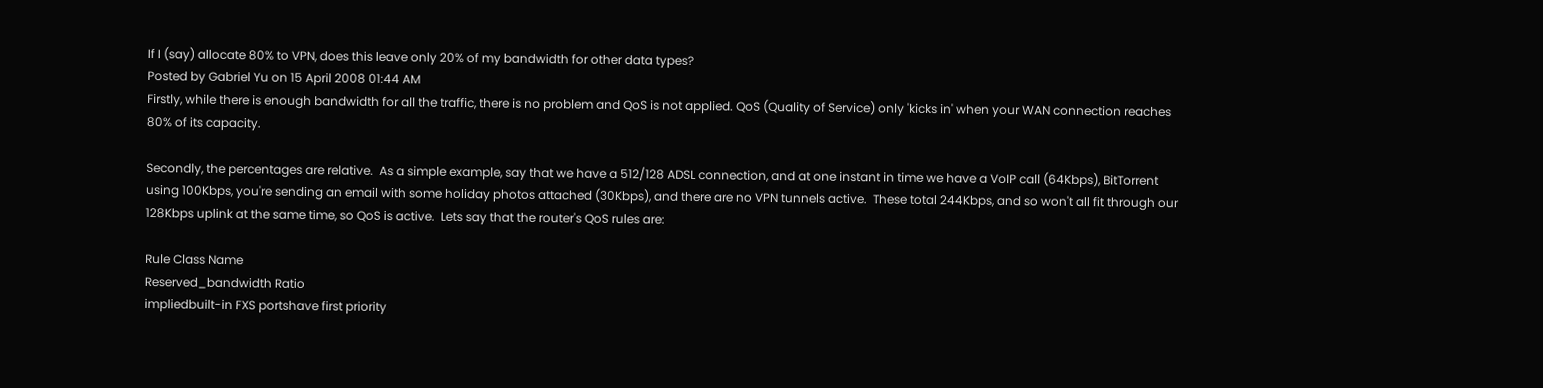If I (say) allocate 80% to VPN, does this leave only 20% of my bandwidth for other data types?
Posted by Gabriel Yu on 15 April 2008 01:44 AM
Firstly, while there is enough bandwidth for all the traffic, there is no problem and QoS is not applied. QoS (Quality of Service) only 'kicks in' when your WAN connection reaches 80% of its capacity.

Secondly, the percentages are relative.  As a simple example, say that we have a 512/128 ADSL connection, and at one instant in time we have a VoIP call (64Kbps), BitTorrent using 100Kbps, you're sending an email with some holiday photos attached (30Kbps), and there are no VPN tunnels active.  These total 244Kbps, and so won't all fit through our 128Kbps uplink at the same time, so QoS is active.  Lets say that the router's QoS rules are:

Rule Class Name
Reserved_bandwidth Ratio
impliedbuilt-in FXS portshave first priority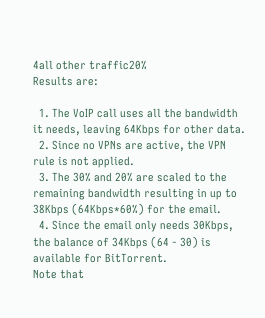4all other traffic20%
Results are:

  1. The VoIP call uses all the bandwidth it needs, leaving 64Kbps for other data.
  2. Since no VPNs are active, the VPN rule is not applied.
  3. The 30% and 20% are scaled to the remaining bandwidth resulting in up to 38Kbps (64Kbps*60%) for the email.
  4. Since the email only needs 30Kbps, the balance of 34Kbps (64 - 30) is available for BitTorrent.
Note that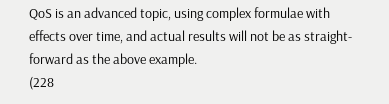QoS is an advanced topic, using complex formulae with effects over time, and actual results will not be as straight-forward as the above example.
(228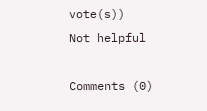vote(s))
Not helpful

Comments (0)